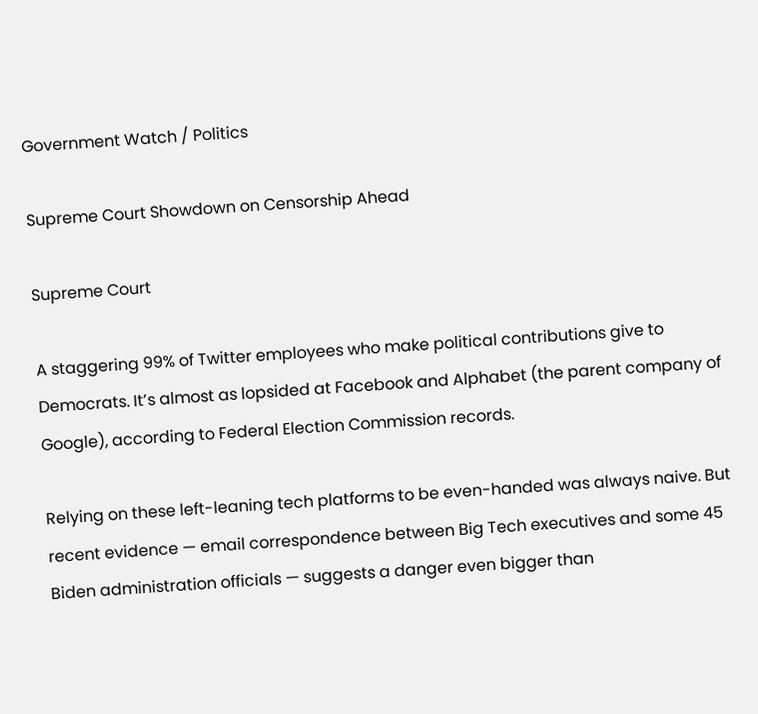Government Watch / Politics

Supreme Court Showdown on Censorship Ahead

Supreme Court

A staggering 99% of Twitter employees who make political contributions give to Democrats. It’s almost as lopsided at Facebook and Alphabet (the parent company of Google), according to Federal Election Commission records.

Relying on these left-leaning tech platforms to be even-handed was always naive. But recent evidence — email correspondence between Big Tech executives and some 45 Biden administration officials — suggests a danger even bigger than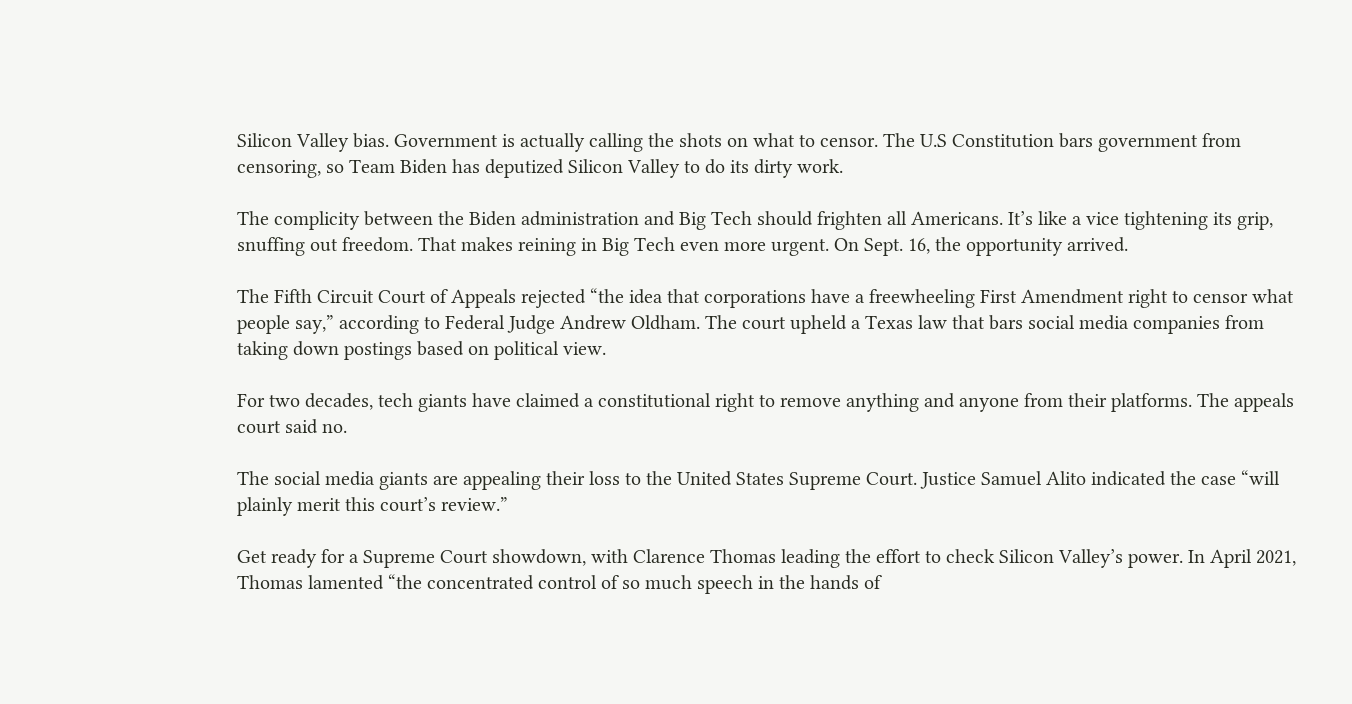Silicon Valley bias. Government is actually calling the shots on what to censor. The U.S Constitution bars government from censoring, so Team Biden has deputized Silicon Valley to do its dirty work.

The complicity between the Biden administration and Big Tech should frighten all Americans. It’s like a vice tightening its grip, snuffing out freedom. That makes reining in Big Tech even more urgent. On Sept. 16, the opportunity arrived.

The Fifth Circuit Court of Appeals rejected “the idea that corporations have a freewheeling First Amendment right to censor what people say,” according to Federal Judge Andrew Oldham. The court upheld a Texas law that bars social media companies from taking down postings based on political view.

For two decades, tech giants have claimed a constitutional right to remove anything and anyone from their platforms. The appeals court said no.

The social media giants are appealing their loss to the United States Supreme Court. Justice Samuel Alito indicated the case “will plainly merit this court’s review.”

Get ready for a Supreme Court showdown, with Clarence Thomas leading the effort to check Silicon Valley’s power. In April 2021, Thomas lamented “the concentrated control of so much speech in the hands of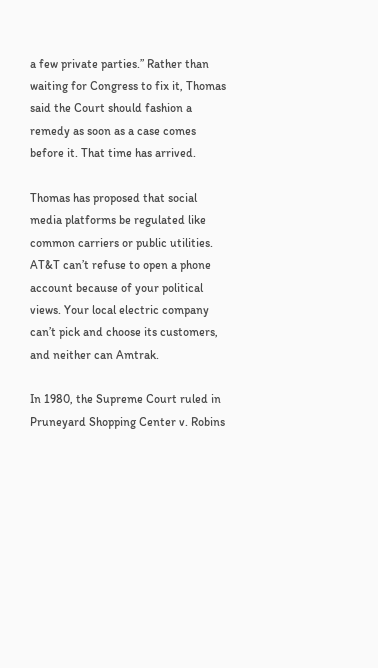a few private parties.” Rather than waiting for Congress to fix it, Thomas said the Court should fashion a remedy as soon as a case comes before it. That time has arrived.

Thomas has proposed that social media platforms be regulated like common carriers or public utilities. AT&T can’t refuse to open a phone account because of your political views. Your local electric company can’t pick and choose its customers, and neither can Amtrak.

In 1980, the Supreme Court ruled in Pruneyard Shopping Center v. Robins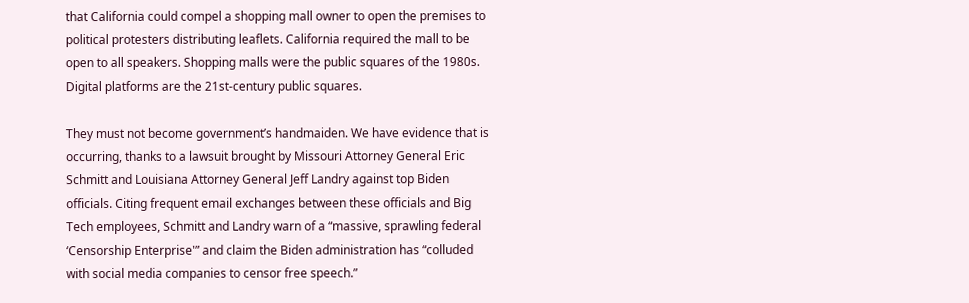that California could compel a shopping mall owner to open the premises to political protesters distributing leaflets. California required the mall to be open to all speakers. Shopping malls were the public squares of the 1980s. Digital platforms are the 21st-century public squares.

They must not become government’s handmaiden. We have evidence that is occurring, thanks to a lawsuit brought by Missouri Attorney General Eric Schmitt and Louisiana Attorney General Jeff Landry against top Biden officials. Citing frequent email exchanges between these officials and Big Tech employees, Schmitt and Landry warn of a “massive, sprawling federal ‘Censorship Enterprise'” and claim the Biden administration has “colluded with social media companies to censor free speech.”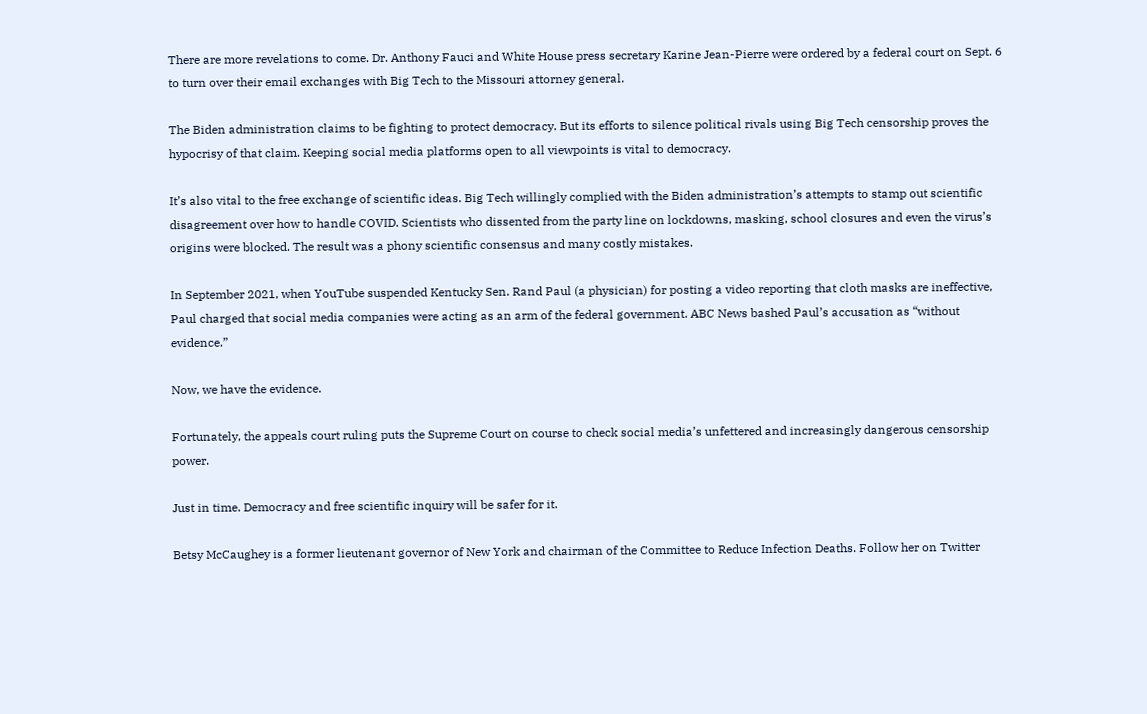There are more revelations to come. Dr. Anthony Fauci and White House press secretary Karine Jean-Pierre were ordered by a federal court on Sept. 6 to turn over their email exchanges with Big Tech to the Missouri attorney general.

The Biden administration claims to be fighting to protect democracy. But its efforts to silence political rivals using Big Tech censorship proves the hypocrisy of that claim. Keeping social media platforms open to all viewpoints is vital to democracy.

It’s also vital to the free exchange of scientific ideas. Big Tech willingly complied with the Biden administration’s attempts to stamp out scientific disagreement over how to handle COVID. Scientists who dissented from the party line on lockdowns, masking, school closures and even the virus’s origins were blocked. The result was a phony scientific consensus and many costly mistakes.

In September 2021, when YouTube suspended Kentucky Sen. Rand Paul (a physician) for posting a video reporting that cloth masks are ineffective, Paul charged that social media companies were acting as an arm of the federal government. ABC News bashed Paul’s accusation as “without evidence.”

Now, we have the evidence.

Fortunately, the appeals court ruling puts the Supreme Court on course to check social media’s unfettered and increasingly dangerous censorship power.

Just in time. Democracy and free scientific inquiry will be safer for it.

Betsy McCaughey is a former lieutenant governor of New York and chairman of the Committee to Reduce Infection Deaths. Follow her on Twitter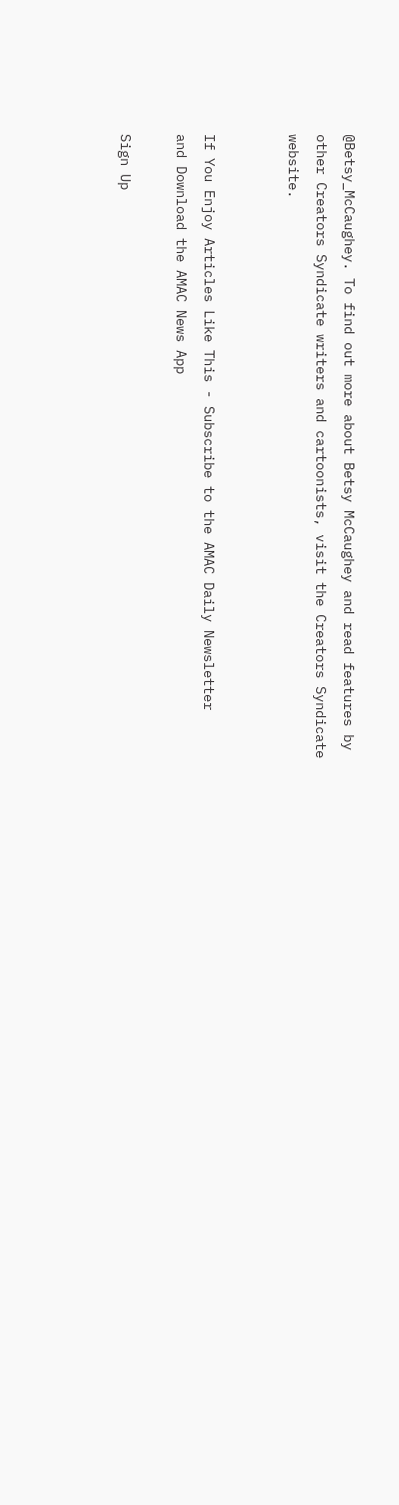@Betsy_McCaughey. To find out more about Betsy McCaughey and read features by other Creators Syndicate writers and cartoonists, visit the Creators Syndicate website.


If You Enjoy Articles Like This - Subscribe to the AMAC Daily Newsletter
and Download the AMAC News App

Sign Up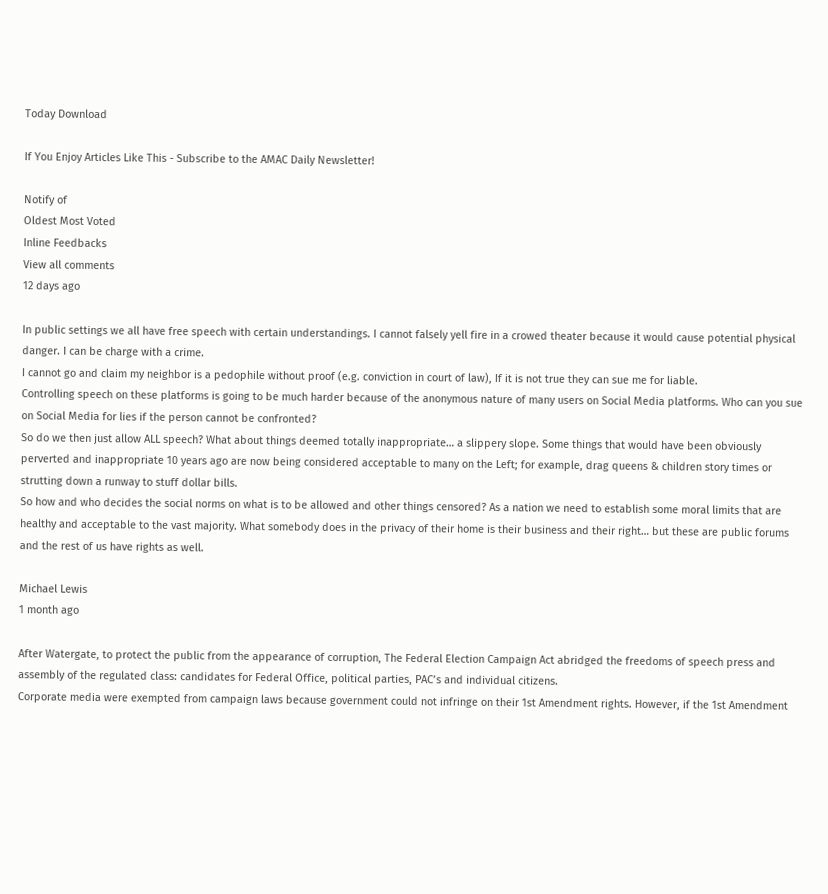Today Download

If You Enjoy Articles Like This - Subscribe to the AMAC Daily Newsletter!

Notify of
Oldest Most Voted
Inline Feedbacks
View all comments
12 days ago

In public settings we all have free speech with certain understandings. I cannot falsely yell fire in a crowed theater because it would cause potential physical danger. I can be charge with a crime.
I cannot go and claim my neighbor is a pedophile without proof (e.g. conviction in court of law), If it is not true they can sue me for liable.
Controlling speech on these platforms is going to be much harder because of the anonymous nature of many users on Social Media platforms. Who can you sue on Social Media for lies if the person cannot be confronted?
So do we then just allow ALL speech? What about things deemed totally inappropriate… a slippery slope. Some things that would have been obviously perverted and inappropriate 10 years ago are now being considered acceptable to many on the Left; for example, drag queens & children story times or strutting down a runway to stuff dollar bills.
So how and who decides the social norms on what is to be allowed and other things censored? As a nation we need to establish some moral limits that are healthy and acceptable to the vast majority. What somebody does in the privacy of their home is their business and their right… but these are public forums and the rest of us have rights as well.

Michael Lewis
1 month ago

After Watergate, to protect the public from the appearance of corruption, The Federal Election Campaign Act abridged the freedoms of speech press and assembly of the regulated class: candidates for Federal Office, political parties, PAC’s and individual citizens.
Corporate media were exempted from campaign laws because government could not infringe on their 1st Amendment rights. However, if the 1st Amendment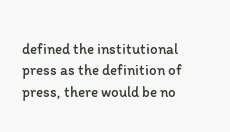defined the institutional press as the definition of press, there would be no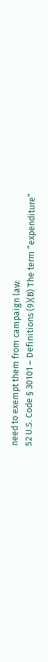need to exempt them from campaign law:
52 U.S. Code § 30101 – Definitions (9)(B) The term “expenditure”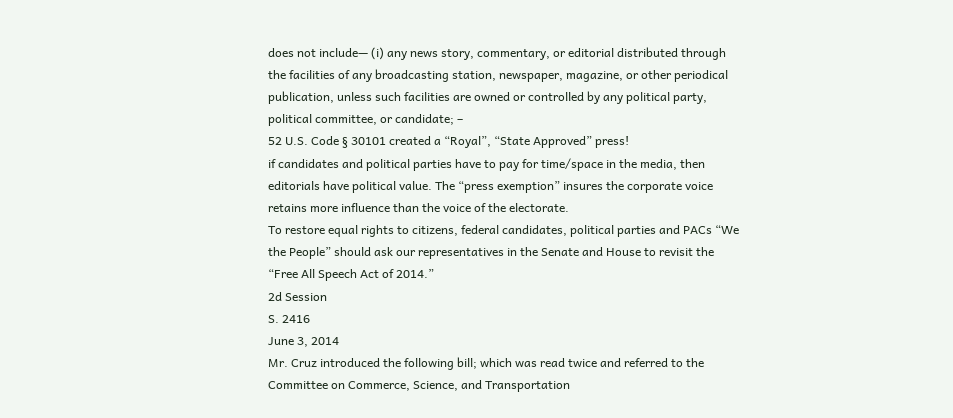does not include— (i) any news story, commentary, or editorial distributed through the facilities of any broadcasting station, newspaper, magazine, or other periodical publication, unless such facilities are owned or controlled by any political party, political committee, or candidate; –
52 U.S. Code § 30101 created a “Royal”, “State Approved” press!
if candidates and political parties have to pay for time/space in the media, then editorials have political value. The “press exemption” insures the corporate voice retains more influence than the voice of the electorate.
To restore equal rights to citizens, federal candidates, political parties and PACs “We the People” should ask our representatives in the Senate and House to revisit the “Free All Speech Act of 2014.”
2d Session
S. 2416
June 3, 2014
Mr. Cruz introduced the following bill; which was read twice and referred to the Committee on Commerce, Science, and Transportation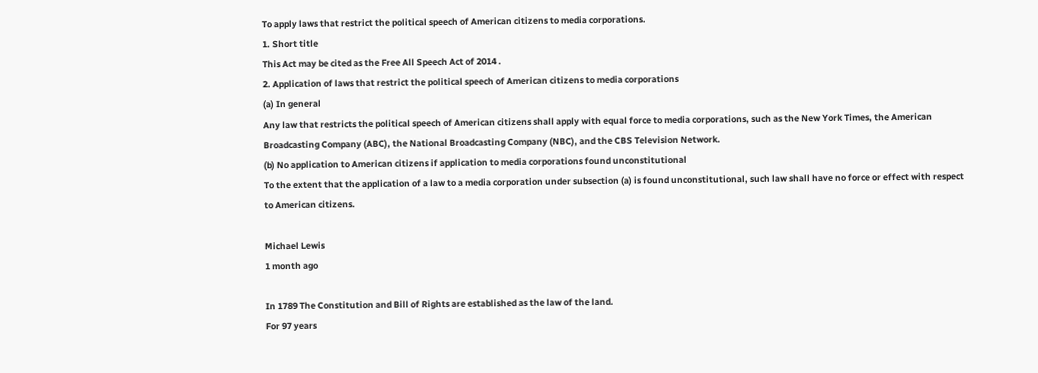To apply laws that restrict the political speech of American citizens to media corporations.
1. Short title
This Act may be cited as the Free All Speech Act of 2014 .
2. Application of laws that restrict the political speech of American citizens to media corporations
(a) In general
Any law that restricts the political speech of American citizens shall apply with equal force to media corporations, such as the New York Times, the American Broadcasting Company (ABC), the National Broadcasting Company (NBC), and the CBS Television Network.
(b) No application to American citizens if application to media corporations found unconstitutional
To the extent that the application of a law to a media corporation under subsection (a) is found unconstitutional, such law shall have no force or effect with respect to American citizens.

Michael Lewis
1 month ago

In 1789 The Constitution and Bill of Rights are established as the law of the land.
For 97 years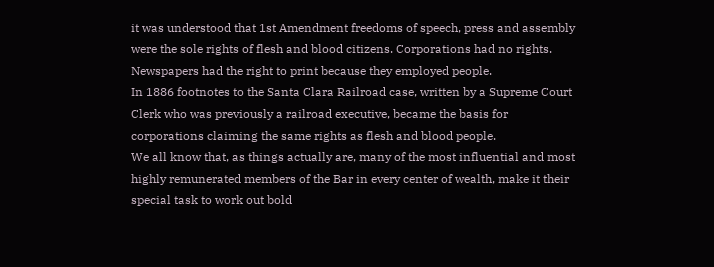it was understood that 1st Amendment freedoms of speech, press and assembly were the sole rights of flesh and blood citizens. Corporations had no rights. Newspapers had the right to print because they employed people.
In 1886 footnotes to the Santa Clara Railroad case, written by a Supreme Court Clerk who was previously a railroad executive, became the basis for corporations claiming the same rights as flesh and blood people.
We all know that, as things actually are, many of the most influential and most highly remunerated members of the Bar in every center of wealth, make it their special task to work out bold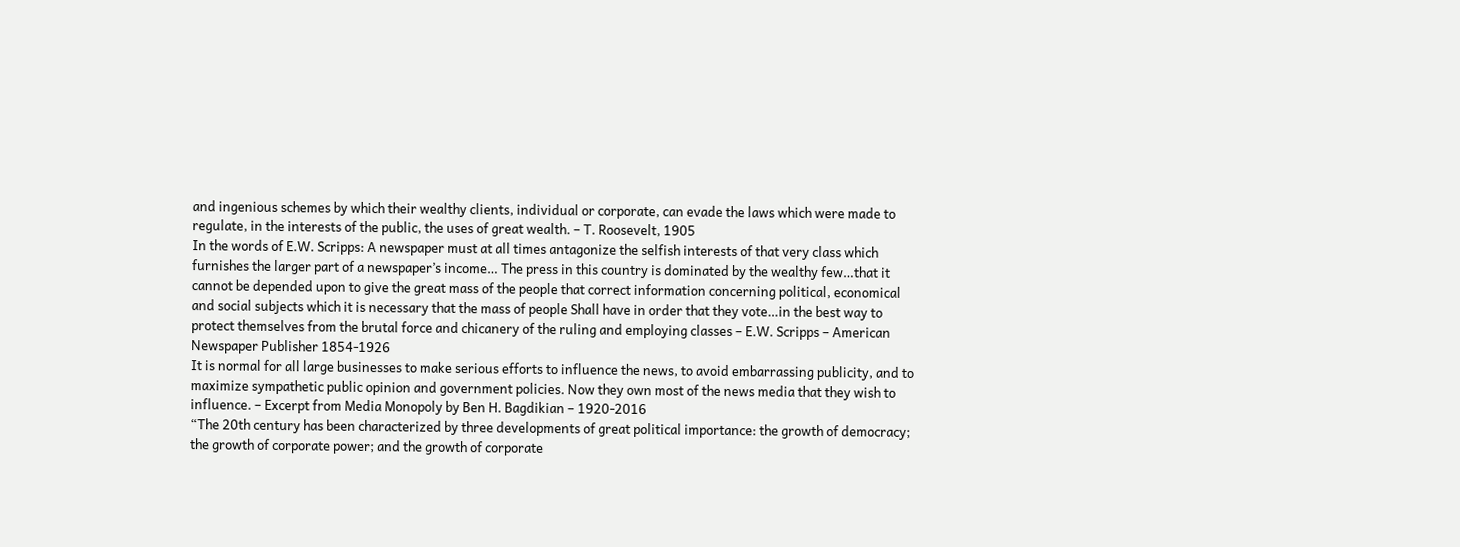and ingenious schemes by which their wealthy clients, individual or corporate, can evade the laws which were made to regulate, in the interests of the public, the uses of great wealth. – T. Roosevelt, 1905
In the words of E.W. Scripps: A newspaper must at all times antagonize the selfish interests of that very class which furnishes the larger part of a newspaper’s income… The press in this country is dominated by the wealthy few…that it cannot be depended upon to give the great mass of the people that correct information concerning political, economical and social subjects which it is necessary that the mass of people Shall have in order that they vote…in the best way to protect themselves from the brutal force and chicanery of the ruling and employing classes – E.W. Scripps – American Newspaper Publisher 1854-1926
It is normal for all large businesses to make serious efforts to influence the news, to avoid embarrassing publicity, and to maximize sympathetic public opinion and government policies. Now they own most of the news media that they wish to influence. – Excerpt from Media Monopoly by Ben H. Bagdikian – 1920-2016
“The 20th century has been characterized by three developments of great political importance: the growth of democracy; the growth of corporate power; and the growth of corporate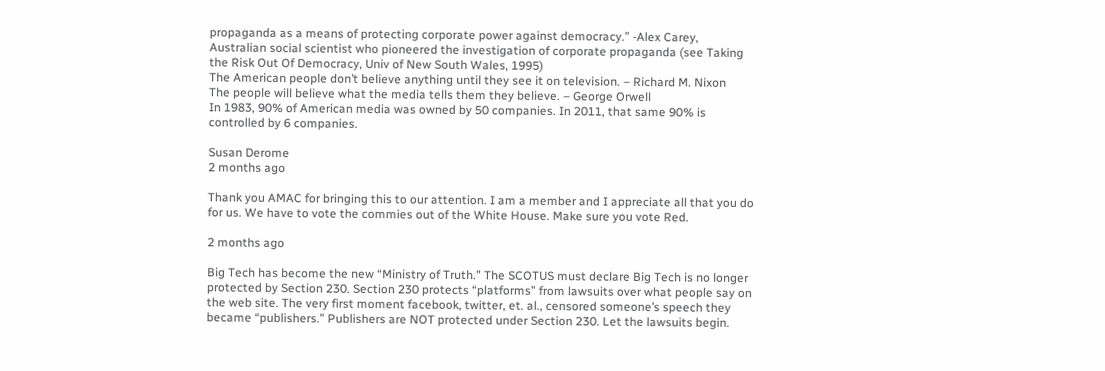propaganda as a means of protecting corporate power against democracy.” -Alex Carey, Australian social scientist who pioneered the investigation of corporate propaganda (see Taking the Risk Out Of Democracy, Univ of New South Wales, 1995)
The American people don’t believe anything until they see it on television. – Richard M. Nixon
The people will believe what the media tells them they believe. – George Orwell
In 1983, 90% of American media was owned by 50 companies. In 2011, that same 90% is controlled by 6 companies.

Susan Derome
2 months ago

Thank you AMAC for bringing this to our attention. I am a member and I appreciate all that you do for us. We have to vote the commies out of the White House. Make sure you vote Red.

2 months ago

Big Tech has become the new “Ministry of Truth.” The SCOTUS must declare Big Tech is no longer protected by Section 230. Section 230 protects “platforms” from lawsuits over what people say on the web site. The very first moment facebook, twitter, et. al., censored someone’s speech they became “publishers.” Publishers are NOT protected under Section 230. Let the lawsuits begin.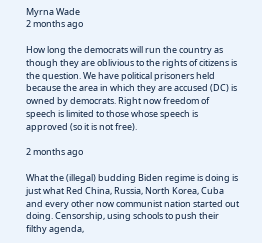Myrna Wade
2 months ago

How long the democrats will run the country as though they are oblivious to the rights of citizens is the question. We have political prisoners held because the area in which they are accused (DC) is owned by democrats. Right now freedom of speech is limited to those whose speech is approved (so it is not free).

2 months ago

What the (illegal) budding Biden regime is doing is just what Red China, Russia, North Korea, Cuba and every other now communist nation started out doing. Censorship, using schools to push their filthy agenda,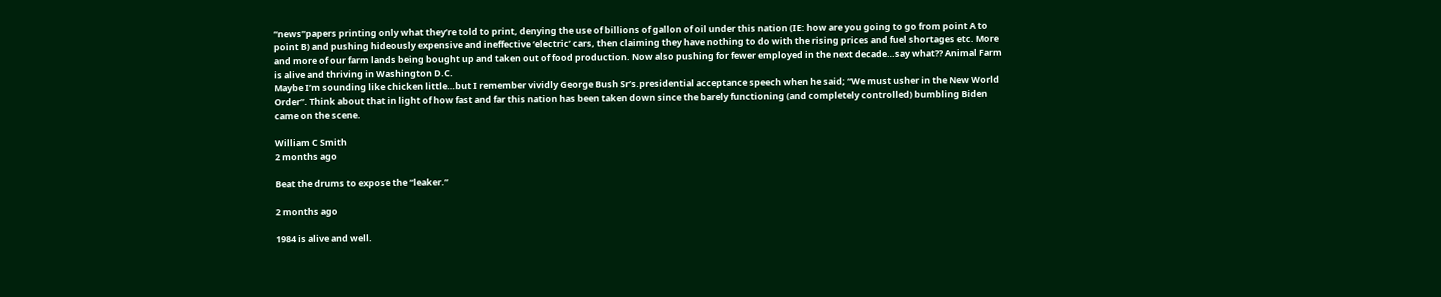“news”papers printing only what they’re told to print, denying the use of billions of gallon of oil under this nation (IE: how are you going to go from point A to point B) and pushing hideously expensive and ineffective ‘electric’ cars, then claiming they have nothing to do with the rising prices and fuel shortages etc. More and more of our farm lands being bought up and taken out of food production. Now also pushing for fewer employed in the next decade…say what?? Animal Farm is alive and thriving in Washington D.C.
Maybe I’m sounding like chicken little…but I remember vividly George Bush Sr’s.presidential acceptance speech when he said; “We must usher in the New World Order”. Think about that in light of how fast and far this nation has been taken down since the barely functioning (and completely controlled) bumbling Biden came on the scene.

William C Smith
2 months ago

Beat the drums to expose the “leaker.”

2 months ago

1984 is alive and well.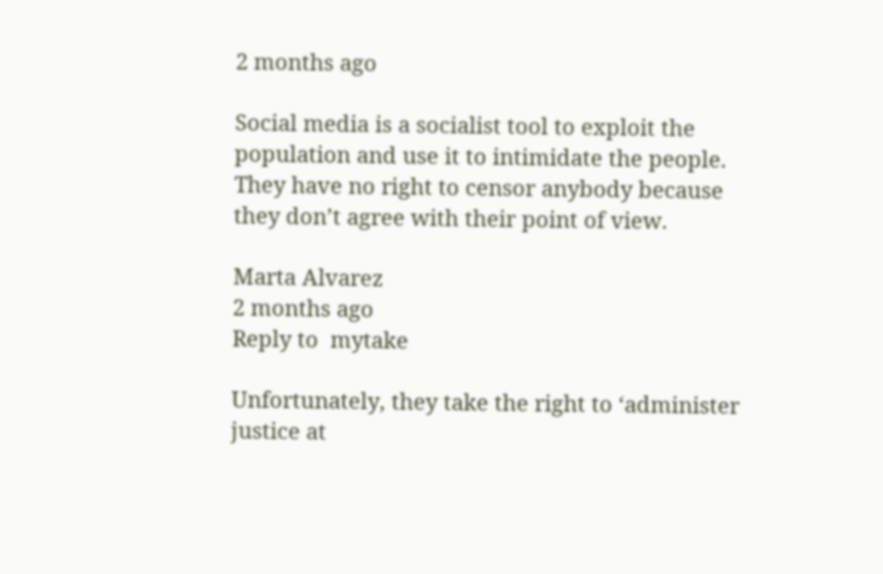2 months ago

Social media is a socialist tool to exploit the population and use it to intimidate the people. They have no right to censor anybody because they don’t agree with their point of view.

Marta Alvarez
2 months ago
Reply to  mytake

Unfortunately, they take the right to ‘administer justice at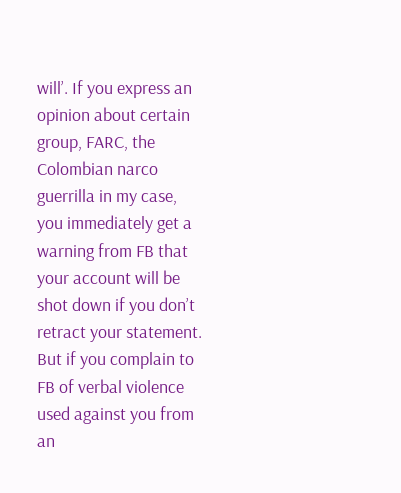will’. If you express an opinion about certain group, FARC, the Colombian narco guerrilla in my case, you immediately get a warning from FB that your account will be shot down if you don’t retract your statement. But if you complain to FB of verbal violence used against you from an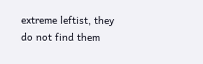extreme leftist, they do not find them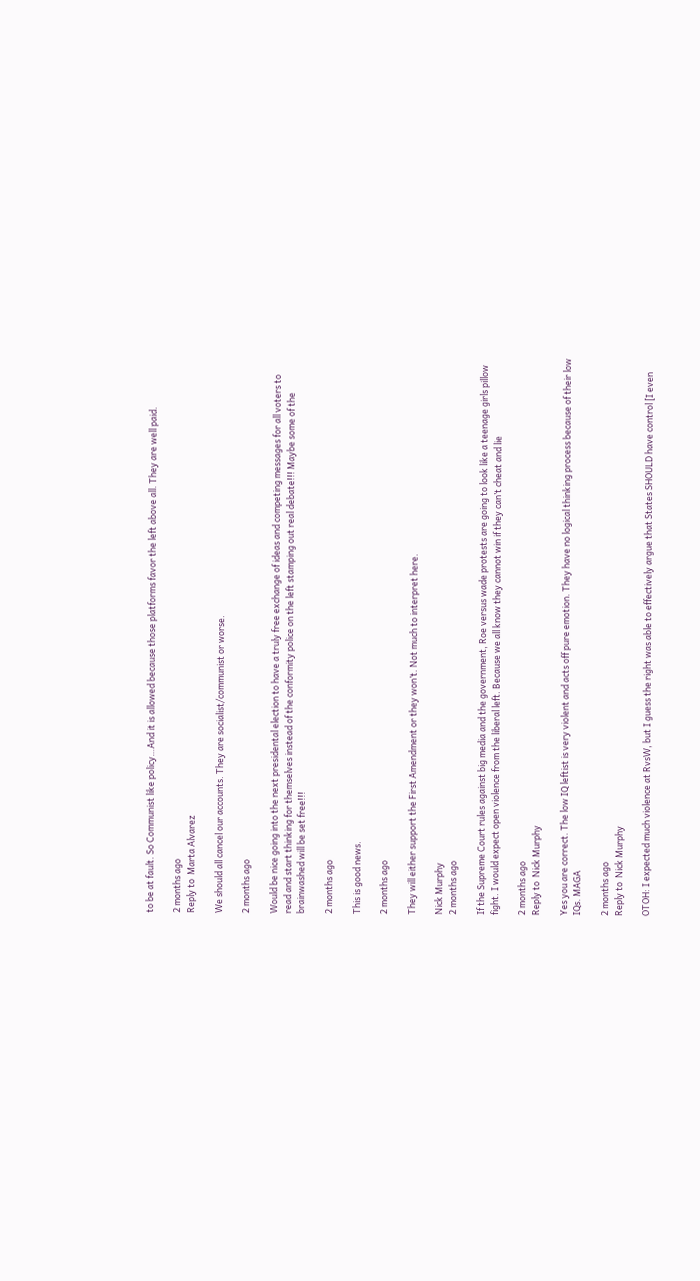to be at fault. So Communist like policy…And it is allowed because those platforms favor the left above all. They are well paid.

2 months ago
Reply to  Marta Alvarez

We should all cancel our accounts. They are socialist/communist or worse.

2 months ago

Would be nice going into the next presidental election to have a truly free exchange of ideas and competing messages for all voters to read and start thinking for themselves instead of the conformity police on the left stamping out real debate!!! Maybe some of the brainwashed will be set free!!!

2 months ago

This is good news.

2 months ago

They will either support the First Amendment or they won’t. Not much to interpret here.

Nick Murphy
2 months ago

If the Supreme Court rules against big media and the government, Roe versus wade protests are going to look like a teenage girls pillow fight. I would expect open violence from the liberal left. Because we all know they cannot win if they can’t cheat and lie

2 months ago
Reply to  Nick Murphy

Yes you are correct. The low IQ leftist is very violent and acts off pure emotion. They have no logical thinking process because of their low IQs. MAGA

2 months ago
Reply to  Nick Murphy

OTOH: I expected much violence at RvsW, but I guess the right was able to effectively argue that States SHOULD have control [I even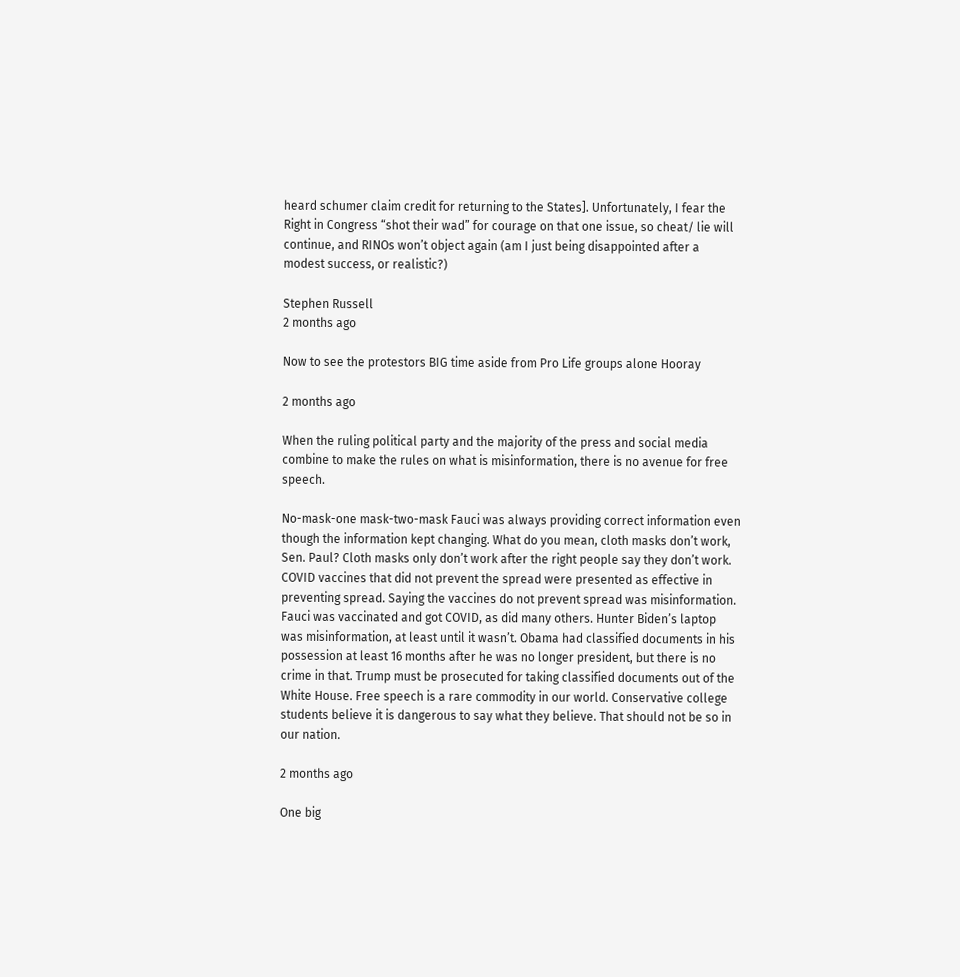heard schumer claim credit for returning to the States]. Unfortunately, I fear the Right in Congress “shot their wad” for courage on that one issue, so cheat/ lie will continue, and RINOs won’t object again (am I just being disappointed after a modest success, or realistic?)

Stephen Russell
2 months ago

Now to see the protestors BIG time aside from Pro Life groups alone Hooray

2 months ago

When the ruling political party and the majority of the press and social media combine to make the rules on what is misinformation, there is no avenue for free speech.

No-mask-one mask-two-mask Fauci was always providing correct information even though the information kept changing. What do you mean, cloth masks don’t work, Sen. Paul? Cloth masks only don’t work after the right people say they don’t work. COVID vaccines that did not prevent the spread were presented as effective in preventing spread. Saying the vaccines do not prevent spread was misinformation. Fauci was vaccinated and got COVID, as did many others. Hunter Biden’s laptop was misinformation, at least until it wasn’t. Obama had classified documents in his possession at least 16 months after he was no longer president, but there is no crime in that. Trump must be prosecuted for taking classified documents out of the White House. Free speech is a rare commodity in our world. Conservative college students believe it is dangerous to say what they believe. That should not be so in our nation.

2 months ago

One big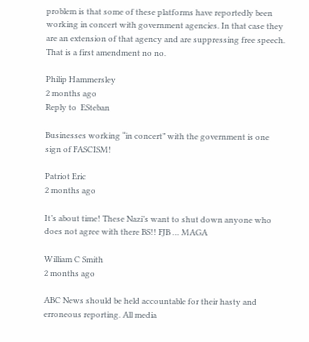problem is that some of these platforms have reportedly been working in concert with government agencies. In that case they are an extension of that agency and are suppressing free speech. That is a first amendment no no.

Philip Hammersley
2 months ago
Reply to  ESteban

Businesses working “in concert” with the government is one sign of FASCISM!

Patriot Eric
2 months ago

It’s about time! These Nazi’s want to shut down anyone who does not agree with there BS!! FJB … MAGA

William C Smith
2 months ago

ABC News should be held accountable for their hasty and erroneous reporting. All media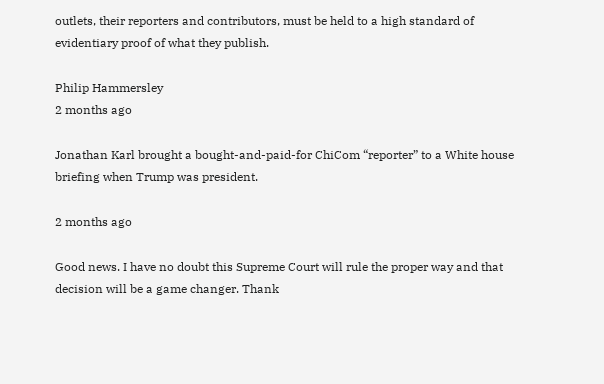outlets, their reporters and contributors, must be held to a high standard of evidentiary proof of what they publish.

Philip Hammersley
2 months ago

Jonathan Karl brought a bought-and-paid-for ChiCom “reporter” to a White house briefing when Trump was president.

2 months ago

Good news. I have no doubt this Supreme Court will rule the proper way and that decision will be a game changer. Thank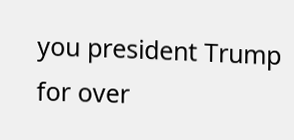you president Trump for over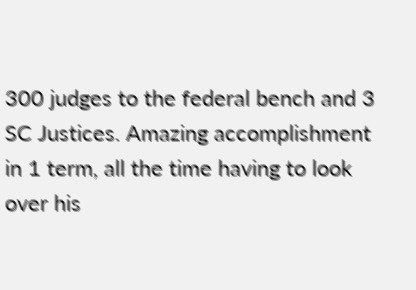300 judges to the federal bench and 3 SC Justices. Amazing accomplishment in 1 term, all the time having to look over his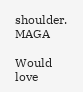shoulder. MAGA

Would love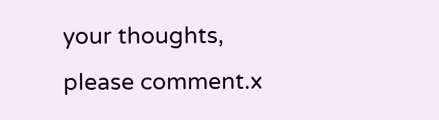your thoughts, please comment.x